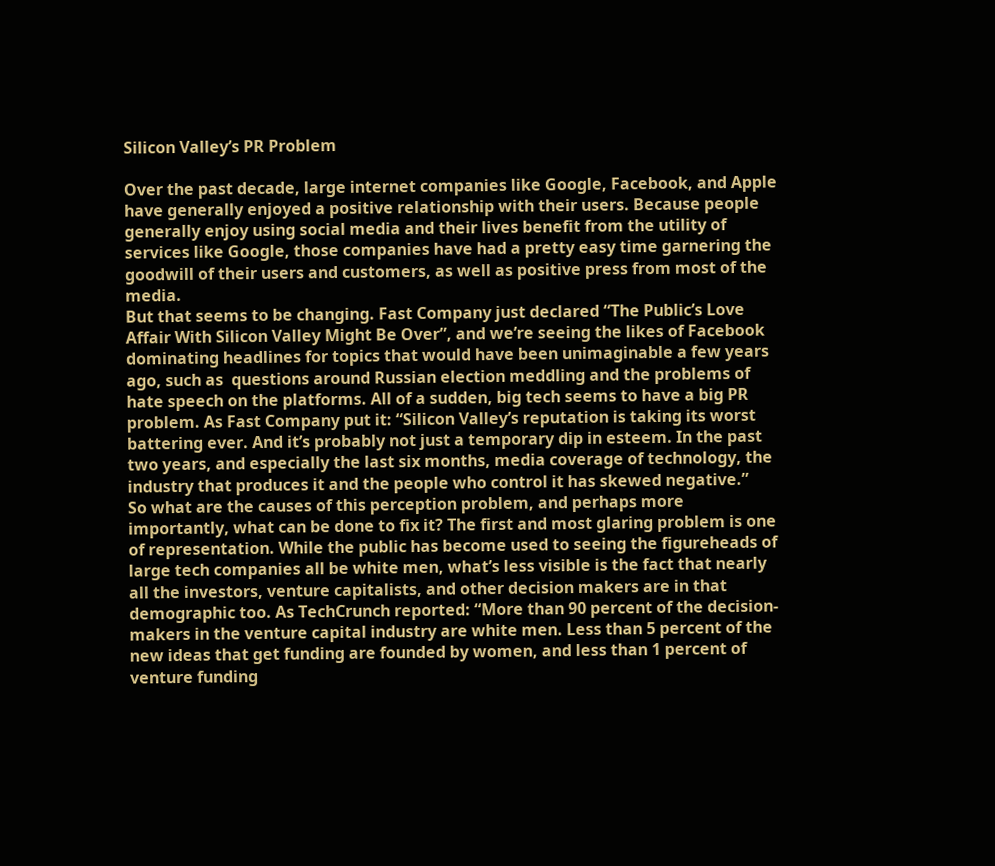Silicon Valley’s PR Problem

Over the past decade, large internet companies like Google, Facebook, and Apple have generally enjoyed a positive relationship with their users. Because people generally enjoy using social media and their lives benefit from the utility of services like Google, those companies have had a pretty easy time garnering the goodwill of their users and customers, as well as positive press from most of the media.
But that seems to be changing. Fast Company just declared “The Public’s Love Affair With Silicon Valley Might Be Over”, and we’re seeing the likes of Facebook dominating headlines for topics that would have been unimaginable a few years ago, such as  questions around Russian election meddling and the problems of hate speech on the platforms. All of a sudden, big tech seems to have a big PR problem. As Fast Company put it: “Silicon Valley’s reputation is taking its worst battering ever. And it’s probably not just a temporary dip in esteem. In the past two years, and especially the last six months, media coverage of technology, the industry that produces it and the people who control it has skewed negative.”
So what are the causes of this perception problem, and perhaps more importantly, what can be done to fix it? The first and most glaring problem is one of representation. While the public has become used to seeing the figureheads of large tech companies all be white men, what’s less visible is the fact that nearly all the investors, venture capitalists, and other decision makers are in that demographic too. As TechCrunch reported: “More than 90 percent of the decision-makers in the venture capital industry are white men. Less than 5 percent of the new ideas that get funding are founded by women, and less than 1 percent of venture funding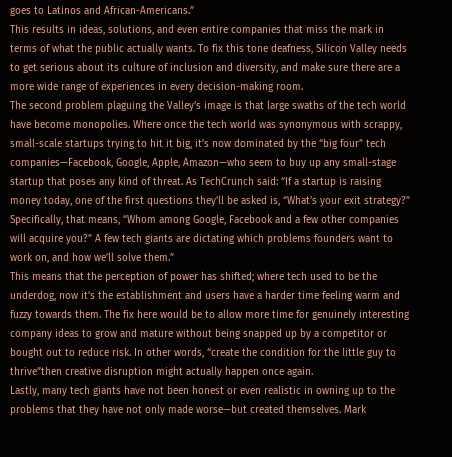goes to Latinos and African-Americans.”
This results in ideas, solutions, and even entire companies that miss the mark in terms of what the public actually wants. To fix this tone deafness, Silicon Valley needs to get serious about its culture of inclusion and diversity, and make sure there are a more wide range of experiences in every decision-making room.
The second problem plaguing the Valley’s image is that large swaths of the tech world have become monopolies. Where once the tech world was synonymous with scrappy, small-scale startups trying to hit it big, it’s now dominated by the “big four” tech companies—Facebook, Google, Apple, Amazon—who seem to buy up any small-stage startup that poses any kind of threat. As TechCrunch said: “If a startup is raising money today, one of the first questions they’ll be asked is, “What’s your exit strategy?” Specifically, that means, “Whom among Google, Facebook and a few other companies will acquire you?” A few tech giants are dictating which problems founders want to work on, and how we’ll solve them.”
This means that the perception of power has shifted; where tech used to be the underdog, now it’s the establishment and users have a harder time feeling warm and fuzzy towards them. The fix here would be to allow more time for genuinely interesting company ideas to grow and mature without being snapped up by a competitor or bought out to reduce risk. In other words, “create the condition for the little guy to thrive”then creative disruption might actually happen once again.
Lastly, many tech giants have not been honest or even realistic in owning up to the problems that they have not only made worse—but created themselves. Mark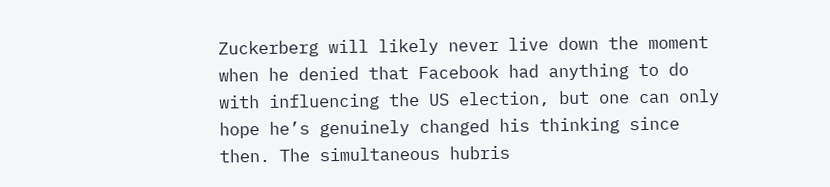Zuckerberg will likely never live down the moment when he denied that Facebook had anything to do with influencing the US election, but one can only hope he’s genuinely changed his thinking since then. The simultaneous hubris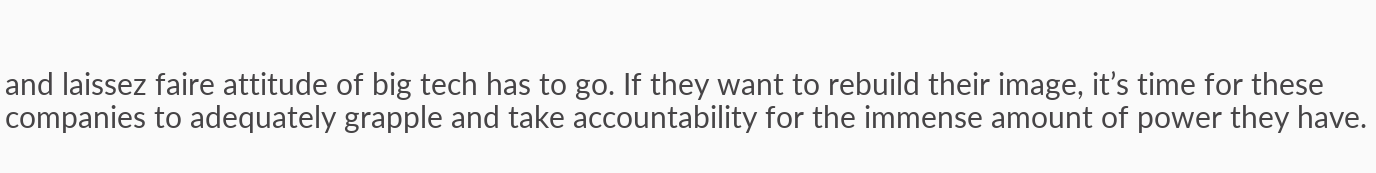and laissez faire attitude of big tech has to go. If they want to rebuild their image, it’s time for these companies to adequately grapple and take accountability for the immense amount of power they have.